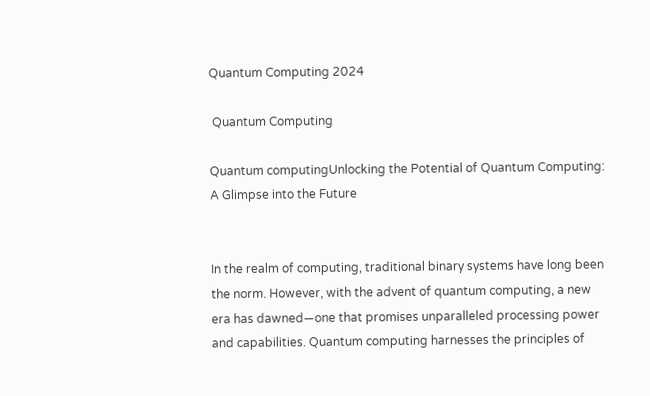Quantum Computing 2024

 Quantum Computing

Quantum computingUnlocking the Potential of Quantum Computing: A Glimpse into the Future


In the realm of computing, traditional binary systems have long been the norm. However, with the advent of quantum computing, a new era has dawned—one that promises unparalleled processing power and capabilities. Quantum computing harnesses the principles of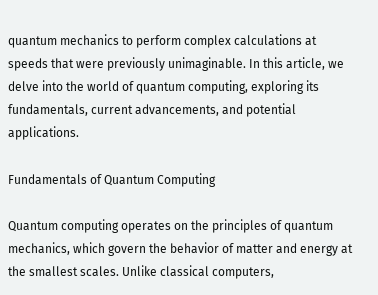quantum mechanics to perform complex calculations at speeds that were previously unimaginable. In this article, we delve into the world of quantum computing, exploring its fundamentals, current advancements, and potential applications.

Fundamentals of Quantum Computing

Quantum computing operates on the principles of quantum mechanics, which govern the behavior of matter and energy at the smallest scales. Unlike classical computers,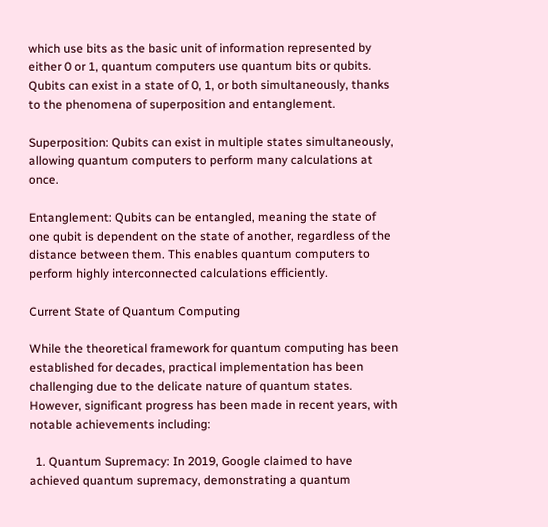which use bits as the basic unit of information represented by either 0 or 1, quantum computers use quantum bits or qubits. Qubits can exist in a state of 0, 1, or both simultaneously, thanks to the phenomena of superposition and entanglement.

Superposition: Qubits can exist in multiple states simultaneously, allowing quantum computers to perform many calculations at once.

Entanglement: Qubits can be entangled, meaning the state of one qubit is dependent on the state of another, regardless of the distance between them. This enables quantum computers to perform highly interconnected calculations efficiently.

Current State of Quantum Computing

While the theoretical framework for quantum computing has been established for decades, practical implementation has been challenging due to the delicate nature of quantum states. However, significant progress has been made in recent years, with notable achievements including:

  1. Quantum Supremacy: In 2019, Google claimed to have achieved quantum supremacy, demonstrating a quantum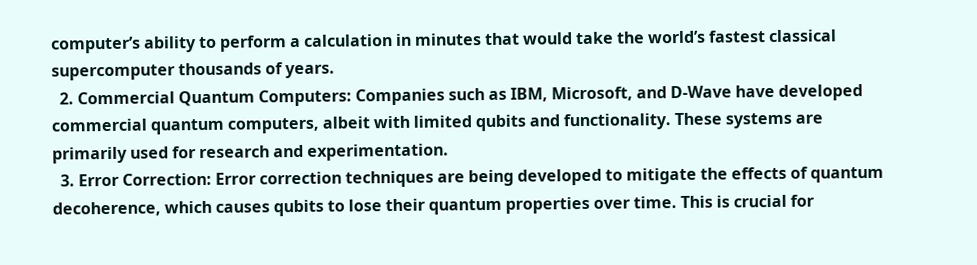computer’s ability to perform a calculation in minutes that would take the world’s fastest classical supercomputer thousands of years.
  2. Commercial Quantum Computers: Companies such as IBM, Microsoft, and D-Wave have developed commercial quantum computers, albeit with limited qubits and functionality. These systems are primarily used for research and experimentation.
  3. Error Correction: Error correction techniques are being developed to mitigate the effects of quantum decoherence, which causes qubits to lose their quantum properties over time. This is crucial for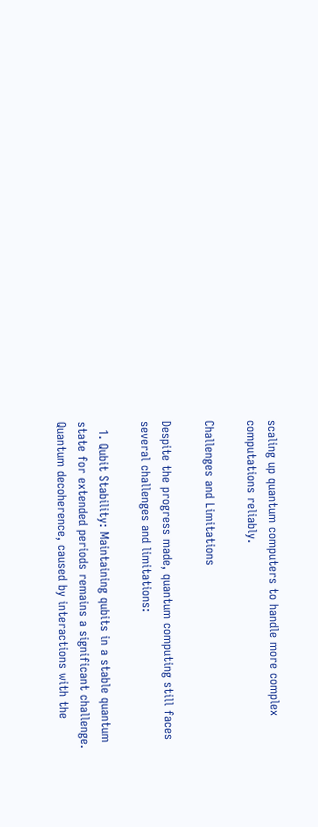scaling up quantum computers to handle more complex computations reliably.

Challenges and Limitations

Despite the progress made, quantum computing still faces several challenges and limitations:

  1. Qubit Stability: Maintaining qubits in a stable quantum state for extended periods remains a significant challenge. Quantum decoherence, caused by interactions with the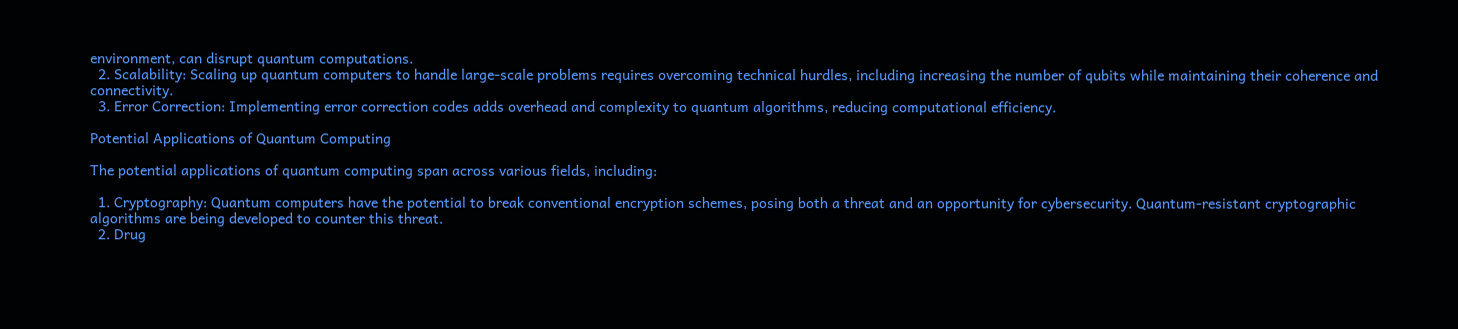environment, can disrupt quantum computations.
  2. Scalability: Scaling up quantum computers to handle large-scale problems requires overcoming technical hurdles, including increasing the number of qubits while maintaining their coherence and connectivity.
  3. Error Correction: Implementing error correction codes adds overhead and complexity to quantum algorithms, reducing computational efficiency.

Potential Applications of Quantum Computing

The potential applications of quantum computing span across various fields, including:

  1. Cryptography: Quantum computers have the potential to break conventional encryption schemes, posing both a threat and an opportunity for cybersecurity. Quantum-resistant cryptographic algorithms are being developed to counter this threat.
  2. Drug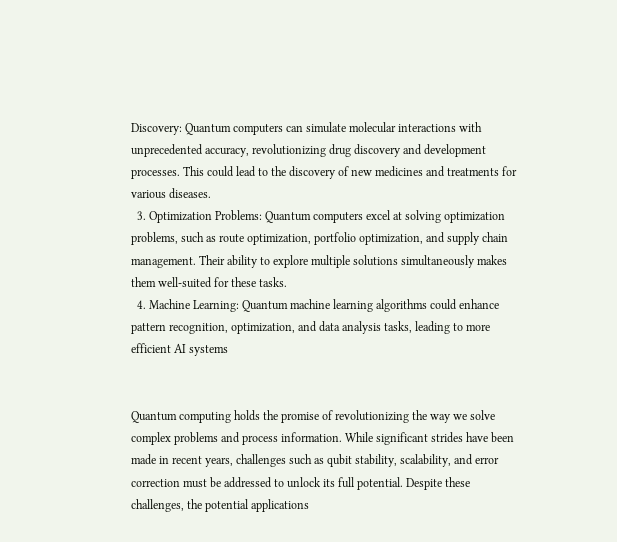Discovery: Quantum computers can simulate molecular interactions with unprecedented accuracy, revolutionizing drug discovery and development processes. This could lead to the discovery of new medicines and treatments for various diseases.
  3. Optimization Problems: Quantum computers excel at solving optimization problems, such as route optimization, portfolio optimization, and supply chain management. Their ability to explore multiple solutions simultaneously makes them well-suited for these tasks.
  4. Machine Learning: Quantum machine learning algorithms could enhance pattern recognition, optimization, and data analysis tasks, leading to more efficient AI systems


Quantum computing holds the promise of revolutionizing the way we solve complex problems and process information. While significant strides have been made in recent years, challenges such as qubit stability, scalability, and error correction must be addressed to unlock its full potential. Despite these challenges, the potential applications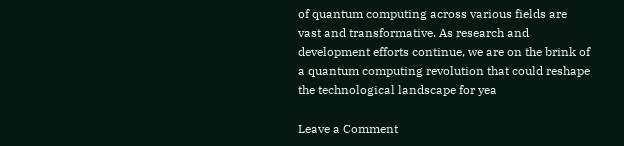of quantum computing across various fields are vast and transformative. As research and development efforts continue, we are on the brink of a quantum computing revolution that could reshape the technological landscape for yea

Leave a Comment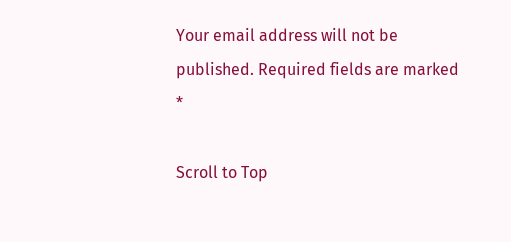Your email address will not be published. Required fields are marked *

Scroll to Top